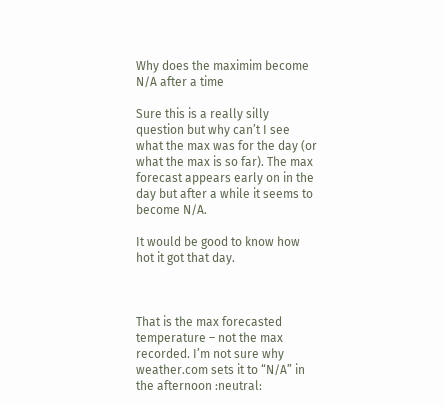Why does the maximim become N/A after a time

Sure this is a really silly question but why can’t I see what the max was for the day (or what the max is so far). The max forecast appears early on in the day but after a while it seems to become N/A.

It would be good to know how hot it got that day.



That is the max forecasted temperature – not the max recorded. I’m not sure why weather.com sets it to “N/A” in the afternoon :neutral: